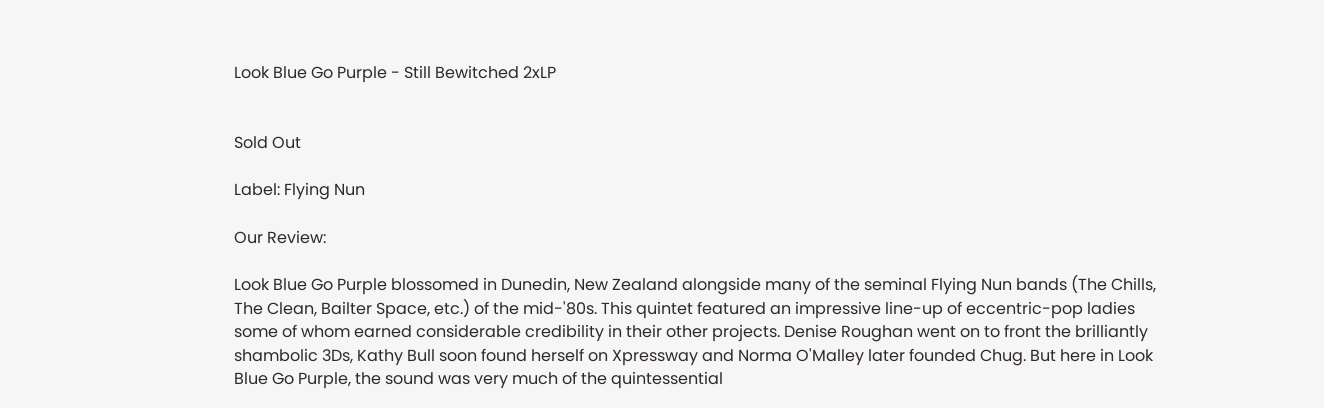Look Blue Go Purple - Still Bewitched 2xLP


Sold Out

Label: Flying Nun

Our Review:

Look Blue Go Purple blossomed in Dunedin, New Zealand alongside many of the seminal Flying Nun bands (The Chills, The Clean, Bailter Space, etc.) of the mid-'80s. This quintet featured an impressive line-up of eccentric-pop ladies some of whom earned considerable credibility in their other projects. Denise Roughan went on to front the brilliantly shambolic 3Ds, Kathy Bull soon found herself on Xpressway and Norma O'Malley later founded Chug. But here in Look Blue Go Purple, the sound was very much of the quintessential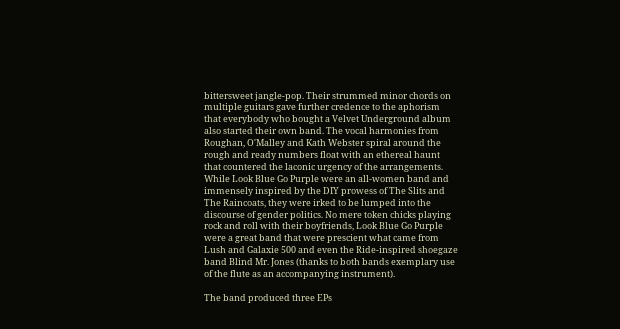bittersweet jangle-pop. Their strummed minor chords on multiple guitars gave further credence to the aphorism that everybody who bought a Velvet Underground album also started their own band. The vocal harmonies from Roughan, O'Malley and Kath Webster spiral around the rough and ready numbers float with an ethereal haunt that countered the laconic urgency of the arrangements. While Look Blue Go Purple were an all-women band and immensely inspired by the DIY prowess of The Slits and The Raincoats, they were irked to be lumped into the discourse of gender politics. No mere token chicks playing rock and roll with their boyfriends, Look Blue Go Purple were a great band that were prescient what came from Lush and Galaxie 500 and even the Ride-inspired shoegaze band Blind Mr. Jones (thanks to both bands exemplary use of the flute as an accompanying instrument).

The band produced three EPs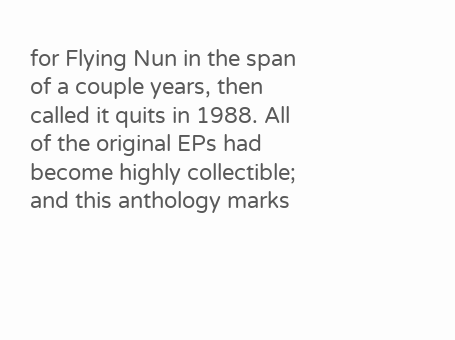for Flying Nun in the span of a couple years, then called it quits in 1988. All of the original EPs had become highly collectible; and this anthology marks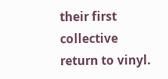their first collective return to vinyl.